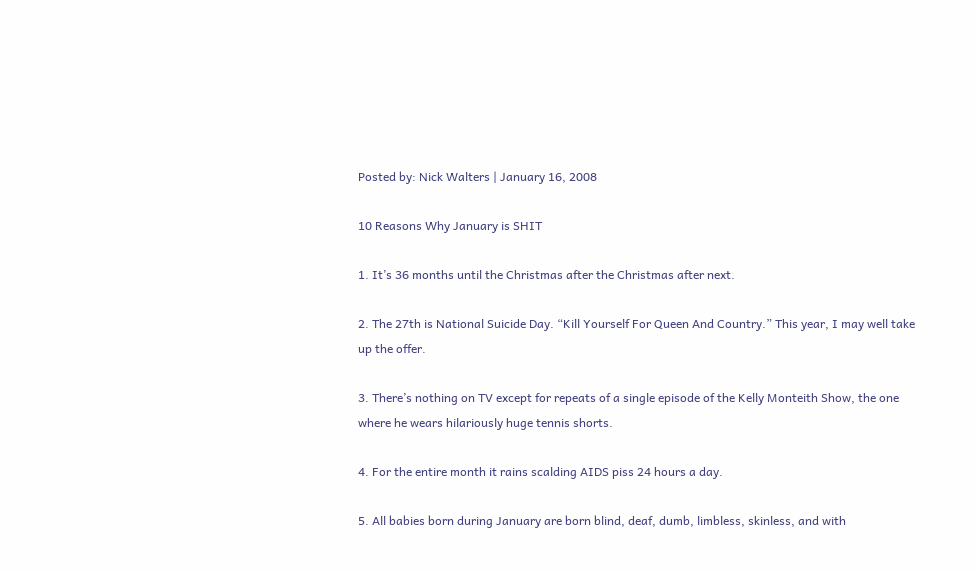Posted by: Nick Walters | January 16, 2008

10 Reasons Why January is SHIT

1. It’s 36 months until the Christmas after the Christmas after next.

2. The 27th is National Suicide Day. “Kill Yourself For Queen And Country.” This year, I may well take up the offer.

3. There’s nothing on TV except for repeats of a single episode of the Kelly Monteith Show, the one where he wears hilariously huge tennis shorts.

4. For the entire month it rains scalding AIDS piss 24 hours a day.

5. All babies born during January are born blind, deaf, dumb, limbless, skinless, and with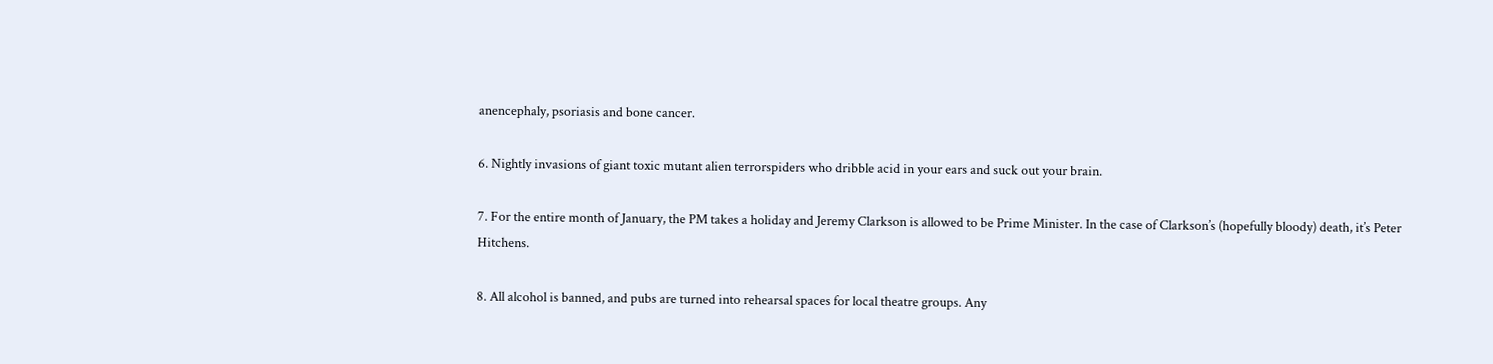anencephaly, psoriasis and bone cancer.

6. Nightly invasions of giant toxic mutant alien terrorspiders who dribble acid in your ears and suck out your brain.

7. For the entire month of January, the PM takes a holiday and Jeremy Clarkson is allowed to be Prime Minister. In the case of Clarkson’s (hopefully bloody) death, it’s Peter Hitchens.

8. All alcohol is banned, and pubs are turned into rehearsal spaces for local theatre groups. Any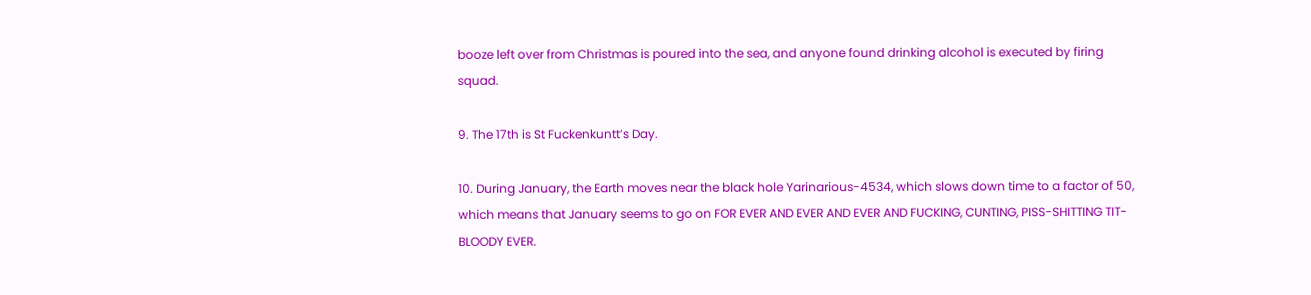booze left over from Christmas is poured into the sea, and anyone found drinking alcohol is executed by firing squad.

9. The 17th is St Fuckenkuntt’s Day.

10. During January, the Earth moves near the black hole Yarinarious-4534, which slows down time to a factor of 50, which means that January seems to go on FOR EVER AND EVER AND EVER AND FUCKING, CUNTING, PISS-SHITTING TIT-BLOODY EVER.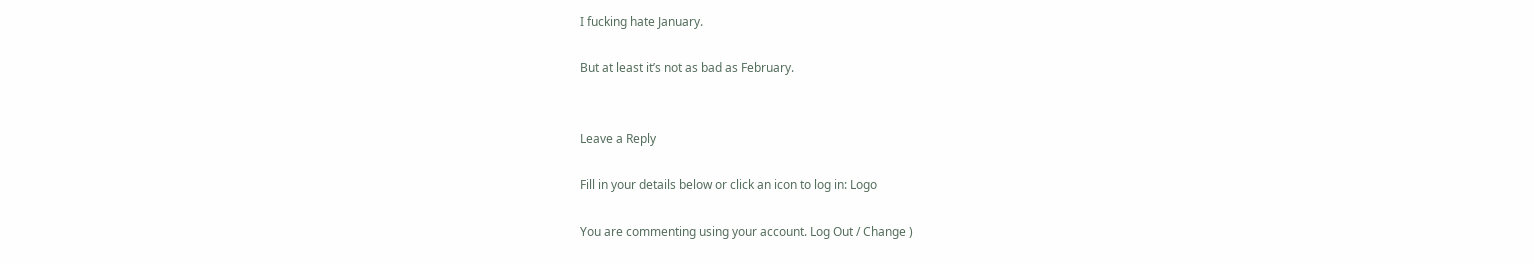I fucking hate January.

But at least it’s not as bad as February.


Leave a Reply

Fill in your details below or click an icon to log in: Logo

You are commenting using your account. Log Out / Change )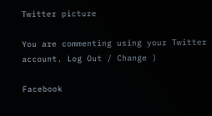Twitter picture

You are commenting using your Twitter account. Log Out / Change )

Facebook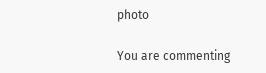photo

You are commenting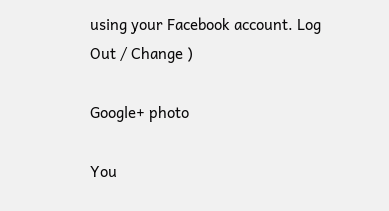using your Facebook account. Log Out / Change )

Google+ photo

You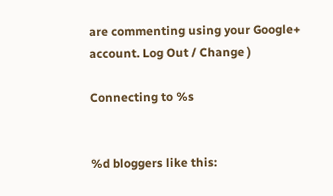are commenting using your Google+ account. Log Out / Change )

Connecting to %s


%d bloggers like this: